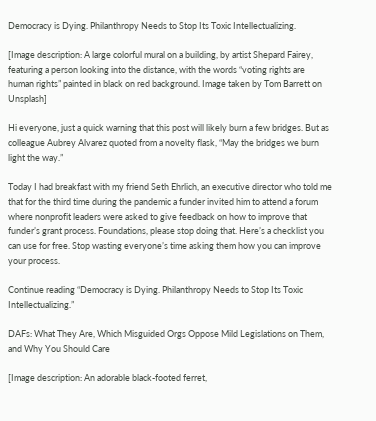Democracy is Dying. Philanthropy Needs to Stop Its Toxic Intellectualizing.

[Image description: A large colorful mural on a building, by artist Shepard Fairey, featuring a person looking into the distance, with the words “voting rights are human rights” painted in black on red background. Image taken by Tom Barrett on Unsplash]

Hi everyone, just a quick warning that this post will likely burn a few bridges. But as colleague Aubrey Alvarez quoted from a novelty flask, “May the bridges we burn light the way.”

Today I had breakfast with my friend Seth Ehrlich, an executive director who told me that for the third time during the pandemic a funder invited him to attend a forum where nonprofit leaders were asked to give feedback on how to improve that funder’s grant process. Foundations, please stop doing that. Here’s a checklist you can use for free. Stop wasting everyone’s time asking them how you can improve your process.

Continue reading “Democracy is Dying. Philanthropy Needs to Stop Its Toxic Intellectualizing.”

DAFs: What They Are, Which Misguided Orgs Oppose Mild Legislations on Them, and Why You Should Care

[Image description: An adorable black-footed ferret,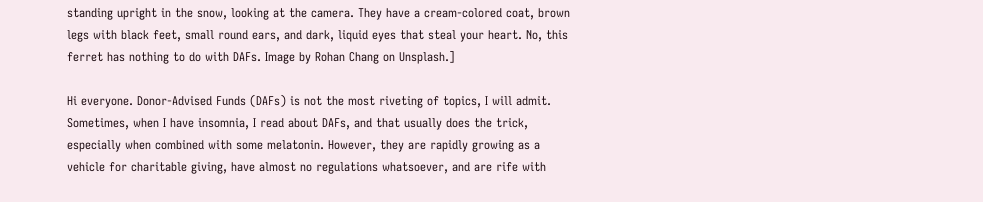standing upright in the snow, looking at the camera. They have a cream-colored coat, brown legs with black feet, small round ears, and dark, liquid eyes that steal your heart. No, this ferret has nothing to do with DAFs. Image by Rohan Chang on Unsplash.]

Hi everyone. Donor-Advised Funds (DAFs) is not the most riveting of topics, I will admit. Sometimes, when I have insomnia, I read about DAFs, and that usually does the trick, especially when combined with some melatonin. However, they are rapidly growing as a vehicle for charitable giving, have almost no regulations whatsoever, and are rife with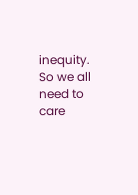inequity. So we all need to care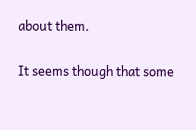about them.

It seems though that some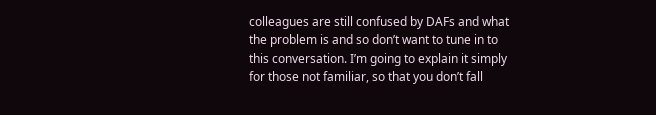colleagues are still confused by DAFs and what the problem is and so don’t want to tune in to this conversation. I’m going to explain it simply for those not familiar, so that you don’t fall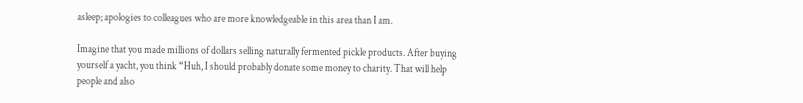asleep; apologies to colleagues who are more knowledgeable in this area than I am.

Imagine that you made millions of dollars selling naturally fermented pickle products. After buying yourself a yacht, you think “Huh, I should probably donate some money to charity. That will help people and also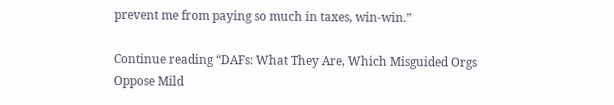prevent me from paying so much in taxes, win-win.”

Continue reading “DAFs: What They Are, Which Misguided Orgs Oppose Mild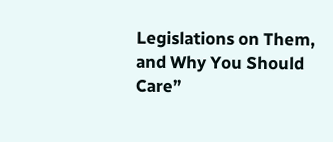Legislations on Them, and Why You Should Care”